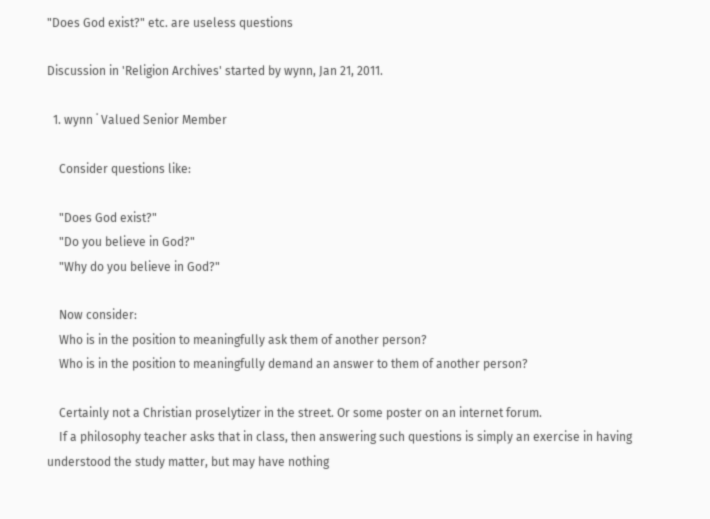"Does God exist?" etc. are useless questions

Discussion in 'Religion Archives' started by wynn, Jan 21, 2011.

  1. wynn ˙ Valued Senior Member

    Consider questions like:

    "Does God exist?"
    "Do you believe in God?"
    "Why do you believe in God?"

    Now consider:
    Who is in the position to meaningfully ask them of another person?
    Who is in the position to meaningfully demand an answer to them of another person?

    Certainly not a Christian proselytizer in the street. Or some poster on an internet forum.
    If a philosophy teacher asks that in class, then answering such questions is simply an exercise in having understood the study matter, but may have nothing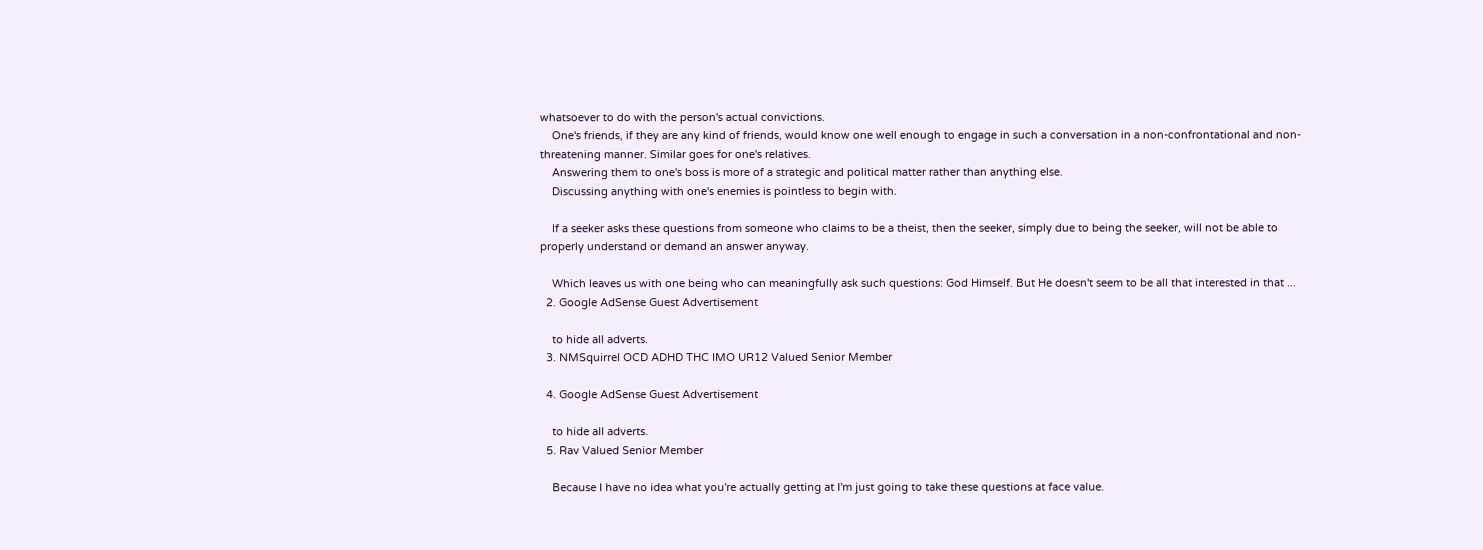whatsoever to do with the person's actual convictions.
    One's friends, if they are any kind of friends, would know one well enough to engage in such a conversation in a non-confrontational and non-threatening manner. Similar goes for one's relatives.
    Answering them to one's boss is more of a strategic and political matter rather than anything else.
    Discussing anything with one's enemies is pointless to begin with.

    If a seeker asks these questions from someone who claims to be a theist, then the seeker, simply due to being the seeker, will not be able to properly understand or demand an answer anyway.

    Which leaves us with one being who can meaningfully ask such questions: God Himself. But He doesn't seem to be all that interested in that ...
  2. Google AdSense Guest Advertisement

    to hide all adverts.
  3. NMSquirrel OCD ADHD THC IMO UR12 Valued Senior Member

  4. Google AdSense Guest Advertisement

    to hide all adverts.
  5. Rav Valued Senior Member

    Because I have no idea what you're actually getting at I'm just going to take these questions at face value.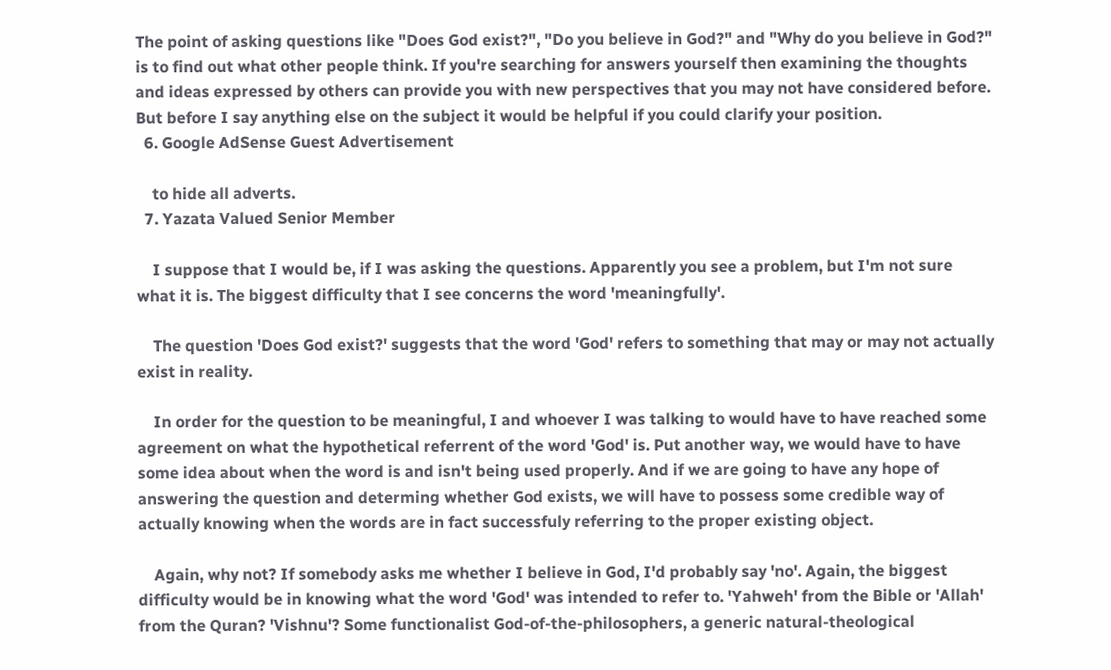The point of asking questions like "Does God exist?", "Do you believe in God?" and "Why do you believe in God?" is to find out what other people think. If you're searching for answers yourself then examining the thoughts and ideas expressed by others can provide you with new perspectives that you may not have considered before. But before I say anything else on the subject it would be helpful if you could clarify your position.
  6. Google AdSense Guest Advertisement

    to hide all adverts.
  7. Yazata Valued Senior Member

    I suppose that I would be, if I was asking the questions. Apparently you see a problem, but I'm not sure what it is. The biggest difficulty that I see concerns the word 'meaningfully'.

    The question 'Does God exist?' suggests that the word 'God' refers to something that may or may not actually exist in reality.

    In order for the question to be meaningful, I and whoever I was talking to would have to have reached some agreement on what the hypothetical referrent of the word 'God' is. Put another way, we would have to have some idea about when the word is and isn't being used properly. And if we are going to have any hope of answering the question and determing whether God exists, we will have to possess some credible way of actually knowing when the words are in fact successfuly referring to the proper existing object.

    Again, why not? If somebody asks me whether I believe in God, I'd probably say 'no'. Again, the biggest difficulty would be in knowing what the word 'God' was intended to refer to. 'Yahweh' from the Bible or 'Allah' from the Quran? 'Vishnu'? Some functionalist God-of-the-philosophers, a generic natural-theological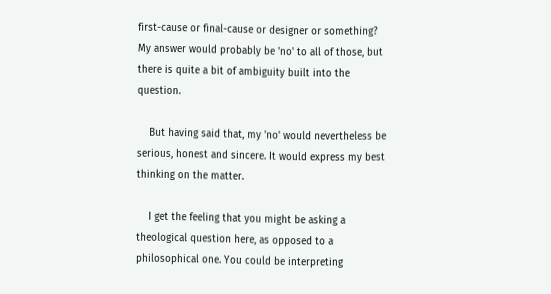first-cause or final-cause or designer or something? My answer would probably be 'no' to all of those, but there is quite a bit of ambiguity built into the question.

    But having said that, my 'no' would nevertheless be serious, honest and sincere. It would express my best thinking on the matter.

    I get the feeling that you might be asking a theological question here, as opposed to a philosophical one. You could be interpreting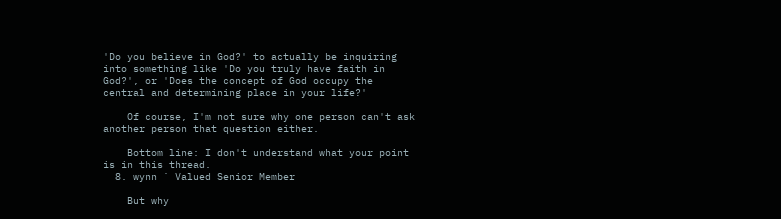'Do you believe in God?' to actually be inquiring into something like 'Do you truly have faith in God?', or 'Does the concept of God occupy the central and determining place in your life?'

    Of course, I'm not sure why one person can't ask another person that question either.

    Bottom line: I don't understand what your point is in this thread.
  8. wynn ˙ Valued Senior Member

    But why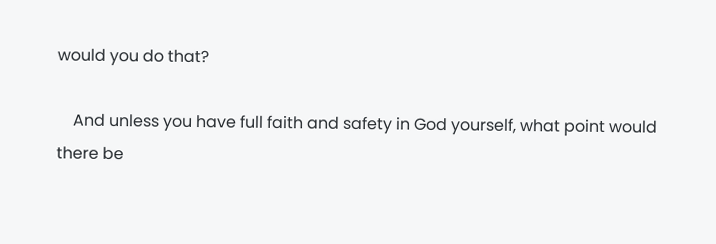would you do that?

    And unless you have full faith and safety in God yourself, what point would there be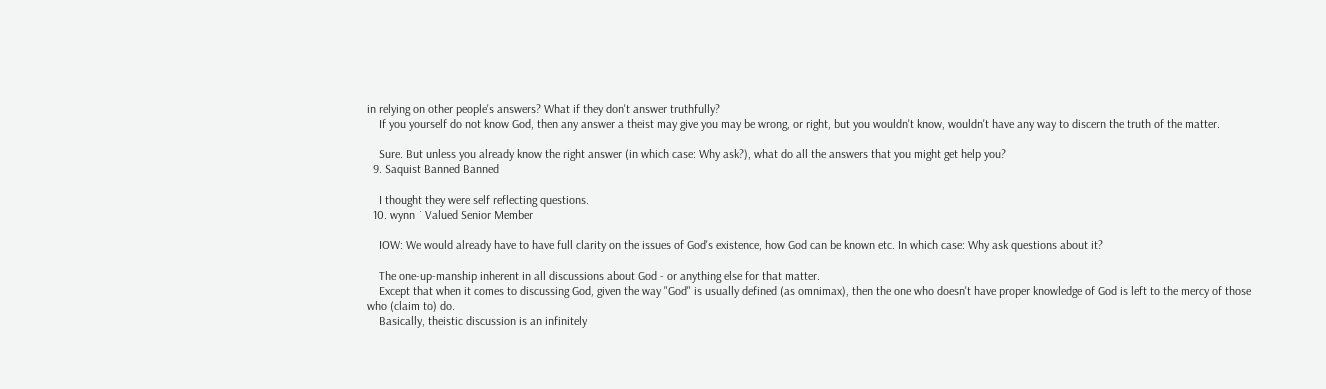in relying on other people's answers? What if they don't answer truthfully?
    If you yourself do not know God, then any answer a theist may give you may be wrong, or right, but you wouldn't know, wouldn't have any way to discern the truth of the matter.

    Sure. But unless you already know the right answer (in which case: Why ask?), what do all the answers that you might get help you?
  9. Saquist Banned Banned

    I thought they were self reflecting questions.
  10. wynn ˙ Valued Senior Member

    IOW: We would already have to have full clarity on the issues of God's existence, how God can be known etc. In which case: Why ask questions about it?

    The one-up-manship inherent in all discussions about God - or anything else for that matter.
    Except that when it comes to discussing God, given the way "God" is usually defined (as omnimax), then the one who doesn't have proper knowledge of God is left to the mercy of those who (claim to) do.
    Basically, theistic discussion is an infinitely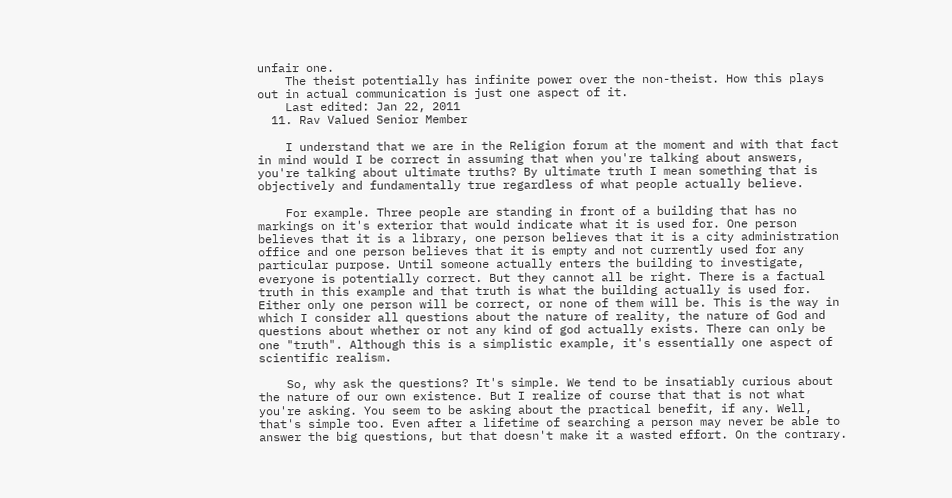unfair one.
    The theist potentially has infinite power over the non-theist. How this plays out in actual communication is just one aspect of it.
    Last edited: Jan 22, 2011
  11. Rav Valued Senior Member

    I understand that we are in the Religion forum at the moment and with that fact in mind would I be correct in assuming that when you're talking about answers, you're talking about ultimate truths? By ultimate truth I mean something that is objectively and fundamentally true regardless of what people actually believe.

    For example. Three people are standing in front of a building that has no markings on it's exterior that would indicate what it is used for. One person believes that it is a library, one person believes that it is a city administration office and one person believes that it is empty and not currently used for any particular purpose. Until someone actually enters the building to investigate, everyone is potentially correct. But they cannot all be right. There is a factual truth in this example and that truth is what the building actually is used for. Either only one person will be correct, or none of them will be. This is the way in which I consider all questions about the nature of reality, the nature of God and questions about whether or not any kind of god actually exists. There can only be one "truth". Although this is a simplistic example, it's essentially one aspect of scientific realism.

    So, why ask the questions? It's simple. We tend to be insatiably curious about the nature of our own existence. But I realize of course that that is not what you're asking. You seem to be asking about the practical benefit, if any. Well, that's simple too. Even after a lifetime of searching a person may never be able to answer the big questions, but that doesn't make it a wasted effort. On the contrary.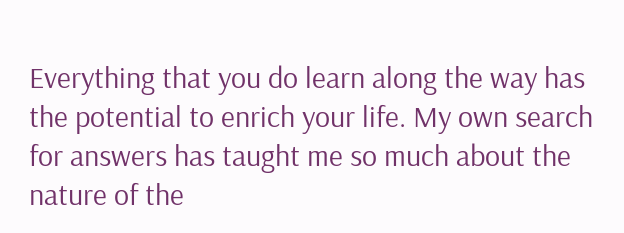Everything that you do learn along the way has the potential to enrich your life. My own search for answers has taught me so much about the nature of the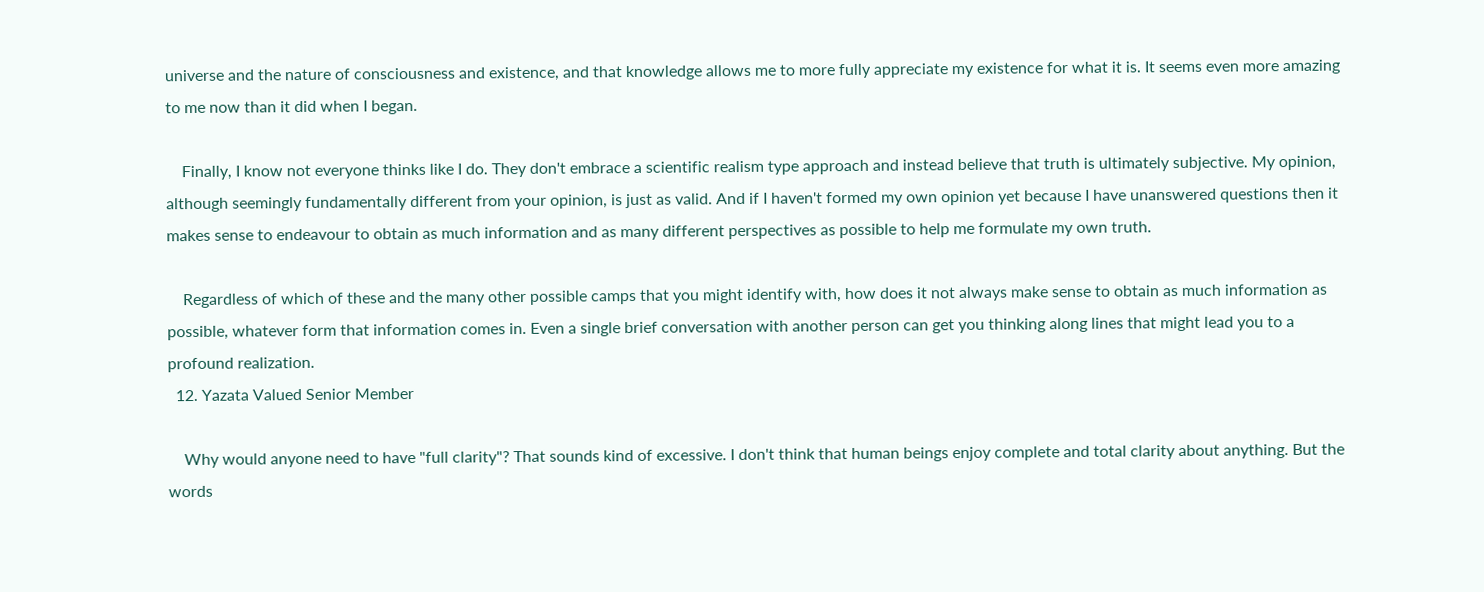universe and the nature of consciousness and existence, and that knowledge allows me to more fully appreciate my existence for what it is. It seems even more amazing to me now than it did when I began.

    Finally, I know not everyone thinks like I do. They don't embrace a scientific realism type approach and instead believe that truth is ultimately subjective. My opinion, although seemingly fundamentally different from your opinion, is just as valid. And if I haven't formed my own opinion yet because I have unanswered questions then it makes sense to endeavour to obtain as much information and as many different perspectives as possible to help me formulate my own truth.

    Regardless of which of these and the many other possible camps that you might identify with, how does it not always make sense to obtain as much information as possible, whatever form that information comes in. Even a single brief conversation with another person can get you thinking along lines that might lead you to a profound realization.
  12. Yazata Valued Senior Member

    Why would anyone need to have "full clarity"? That sounds kind of excessive. I don't think that human beings enjoy complete and total clarity about anything. But the words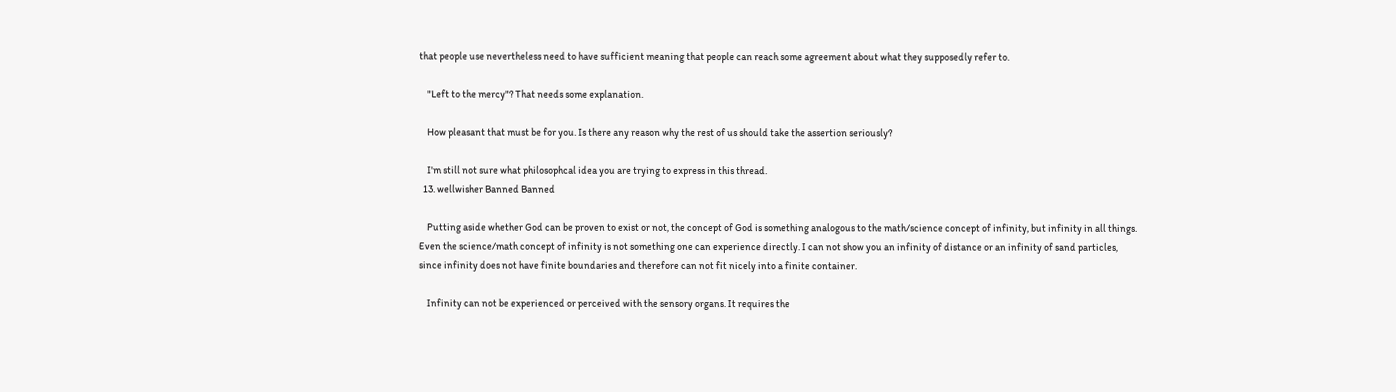that people use nevertheless need to have sufficient meaning that people can reach some agreement about what they supposedly refer to.

    "Left to the mercy"? That needs some explanation.

    How pleasant that must be for you. Is there any reason why the rest of us should take the assertion seriously?

    I'm still not sure what philosophcal idea you are trying to express in this thread.
  13. wellwisher Banned Banned

    Putting aside whether God can be proven to exist or not, the concept of God is something analogous to the math/science concept of infinity, but infinity in all things. Even the science/math concept of infinity is not something one can experience directly. I can not show you an infinity of distance or an infinity of sand particles, since infinity does not have finite boundaries and therefore can not fit nicely into a finite container.

    Infinity can not be experienced or perceived with the sensory organs. It requires the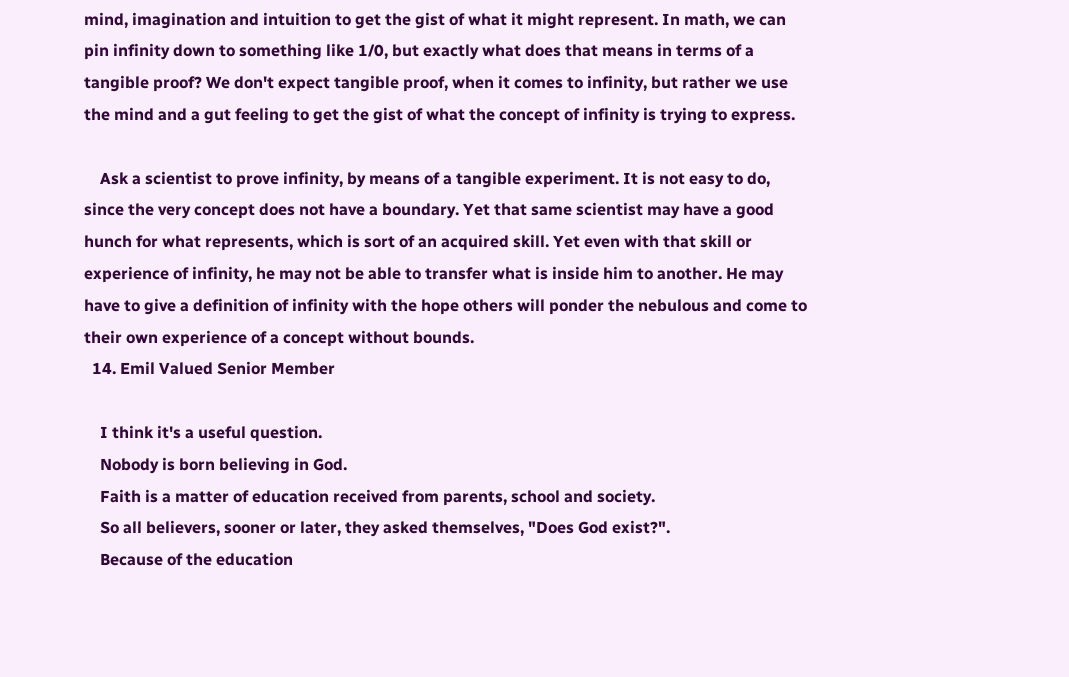mind, imagination and intuition to get the gist of what it might represent. In math, we can pin infinity down to something like 1/0, but exactly what does that means in terms of a tangible proof? We don't expect tangible proof, when it comes to infinity, but rather we use the mind and a gut feeling to get the gist of what the concept of infinity is trying to express.

    Ask a scientist to prove infinity, by means of a tangible experiment. It is not easy to do, since the very concept does not have a boundary. Yet that same scientist may have a good hunch for what represents, which is sort of an acquired skill. Yet even with that skill or experience of infinity, he may not be able to transfer what is inside him to another. He may have to give a definition of infinity with the hope others will ponder the nebulous and come to their own experience of a concept without bounds.
  14. Emil Valued Senior Member

    I think it's a useful question.
    Nobody is born believing in God.
    Faith is a matter of education received from parents, school and society.
    So all believers, sooner or later, they asked themselves, "Does God exist?".
    Because of the education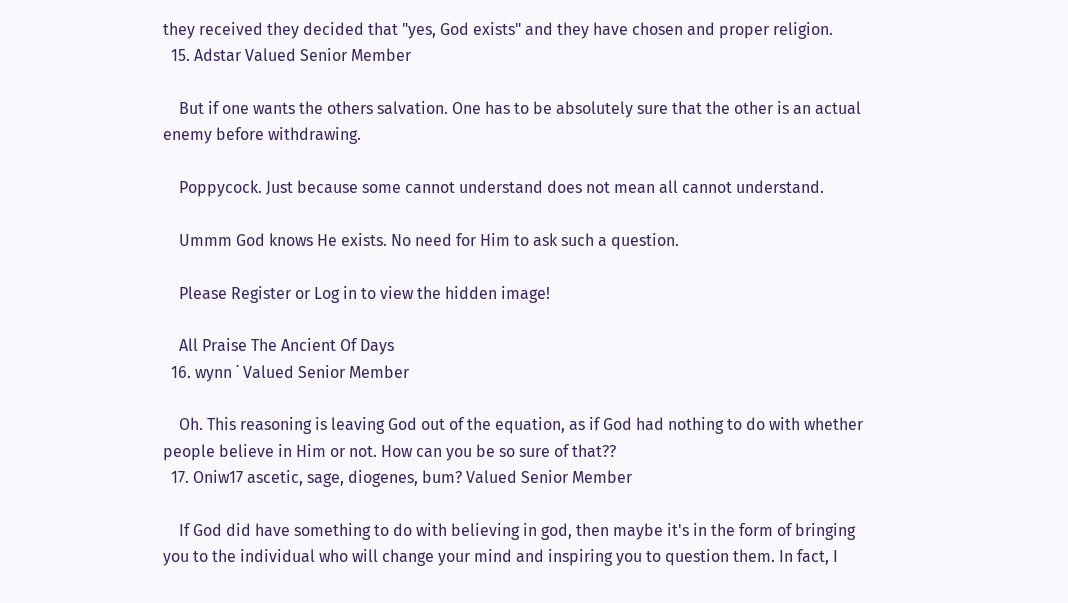they received they decided that "yes, God exists" and they have chosen and proper religion.
  15. Adstar Valued Senior Member

    But if one wants the others salvation. One has to be absolutely sure that the other is an actual enemy before withdrawing.

    Poppycock. Just because some cannot understand does not mean all cannot understand.

    Ummm God knows He exists. No need for Him to ask such a question.

    Please Register or Log in to view the hidden image!

    All Praise The Ancient Of Days
  16. wynn ˙ Valued Senior Member

    Oh. This reasoning is leaving God out of the equation, as if God had nothing to do with whether people believe in Him or not. How can you be so sure of that??
  17. Oniw17 ascetic, sage, diogenes, bum? Valued Senior Member

    If God did have something to do with believing in god, then maybe it's in the form of bringing you to the individual who will change your mind and inspiring you to question them. In fact, I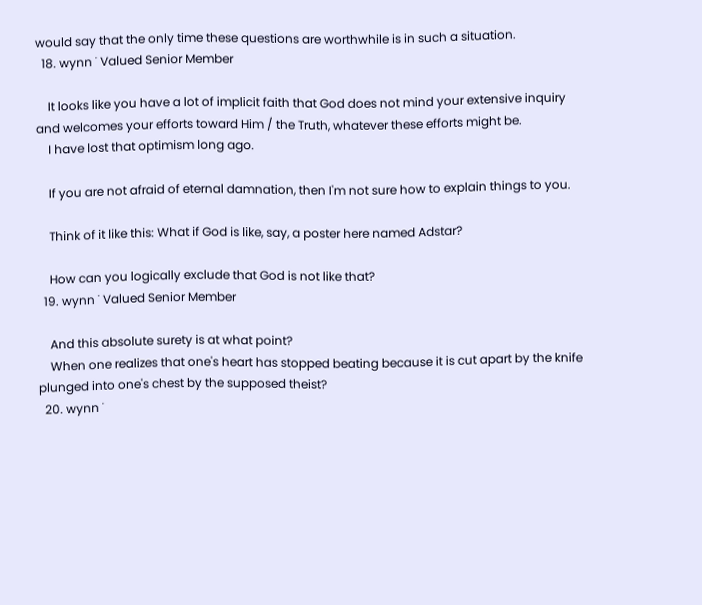would say that the only time these questions are worthwhile is in such a situation.
  18. wynn ˙ Valued Senior Member

    It looks like you have a lot of implicit faith that God does not mind your extensive inquiry and welcomes your efforts toward Him / the Truth, whatever these efforts might be.
    I have lost that optimism long ago.

    If you are not afraid of eternal damnation, then I'm not sure how to explain things to you.

    Think of it like this: What if God is like, say, a poster here named Adstar?

    How can you logically exclude that God is not like that?
  19. wynn ˙ Valued Senior Member

    And this absolute surety is at what point?
    When one realizes that one's heart has stopped beating because it is cut apart by the knife plunged into one's chest by the supposed theist?
  20. wynn ˙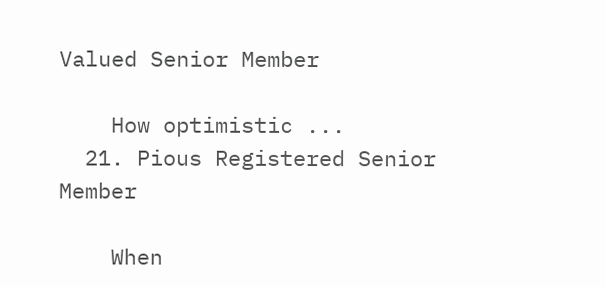Valued Senior Member

    How optimistic ...
  21. Pious Registered Senior Member

    When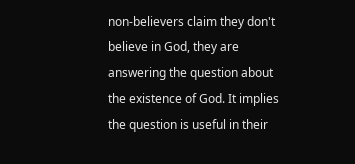non-believers claim they don't believe in God, they are answering the question about the existence of God. It implies the question is useful in their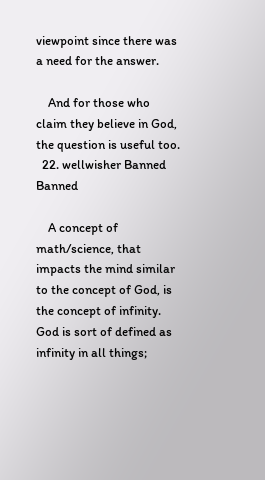viewpoint since there was a need for the answer.

    And for those who claim they believe in God, the question is useful too.
  22. wellwisher Banned Banned

    A concept of math/science, that impacts the mind similar to the concept of God, is the concept of infinity. God is sort of defined as infinity in all things;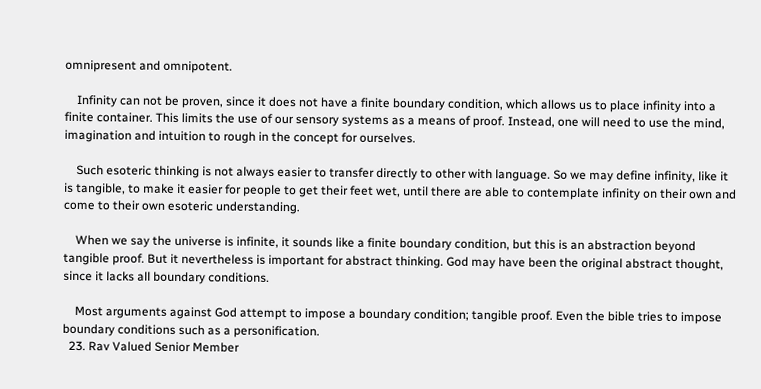omnipresent and omnipotent.

    Infinity can not be proven, since it does not have a finite boundary condition, which allows us to place infinity into a finite container. This limits the use of our sensory systems as a means of proof. Instead, one will need to use the mind, imagination and intuition to rough in the concept for ourselves.

    Such esoteric thinking is not always easier to transfer directly to other with language. So we may define infinity, like it is tangible, to make it easier for people to get their feet wet, until there are able to contemplate infinity on their own and come to their own esoteric understanding.

    When we say the universe is infinite, it sounds like a finite boundary condition, but this is an abstraction beyond tangible proof. But it nevertheless is important for abstract thinking. God may have been the original abstract thought, since it lacks all boundary conditions.

    Most arguments against God attempt to impose a boundary condition; tangible proof. Even the bible tries to impose boundary conditions such as a personification.
  23. Rav Valued Senior Member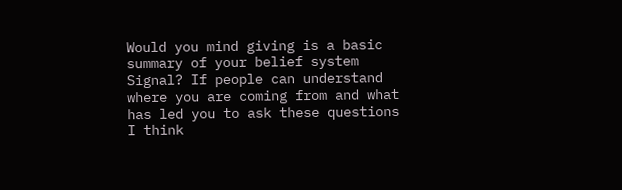Would you mind giving is a basic summary of your belief system Signal? If people can understand where you are coming from and what has led you to ask these questions I think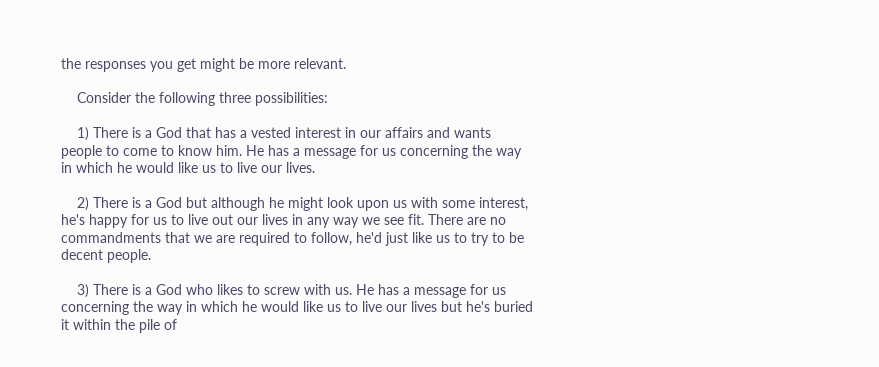the responses you get might be more relevant.

    Consider the following three possibilities:

    1) There is a God that has a vested interest in our affairs and wants people to come to know him. He has a message for us concerning the way in which he would like us to live our lives.

    2) There is a God but although he might look upon us with some interest, he's happy for us to live out our lives in any way we see fit. There are no commandments that we are required to follow, he'd just like us to try to be decent people.

    3) There is a God who likes to screw with us. He has a message for us concerning the way in which he would like us to live our lives but he's buried it within the pile of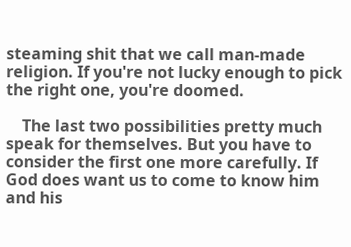steaming shit that we call man-made religion. If you're not lucky enough to pick the right one, you're doomed.

    The last two possibilities pretty much speak for themselves. But you have to consider the first one more carefully. If God does want us to come to know him and his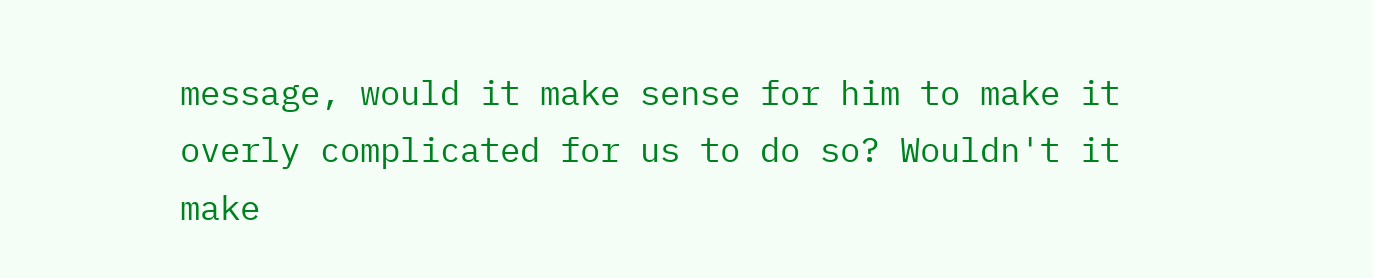message, would it make sense for him to make it overly complicated for us to do so? Wouldn't it make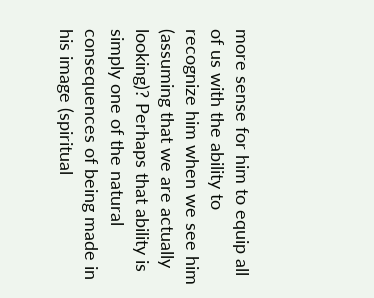more sense for him to equip all of us with the ability to recognize him when we see him (assuming that we are actually looking)? Perhaps that ability is simply one of the natural consequences of being made in his image (spiritual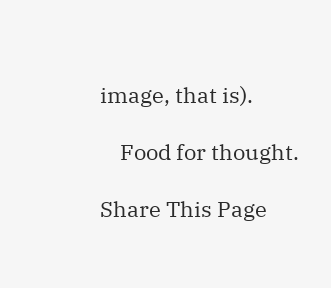image, that is).

    Food for thought.

Share This Page